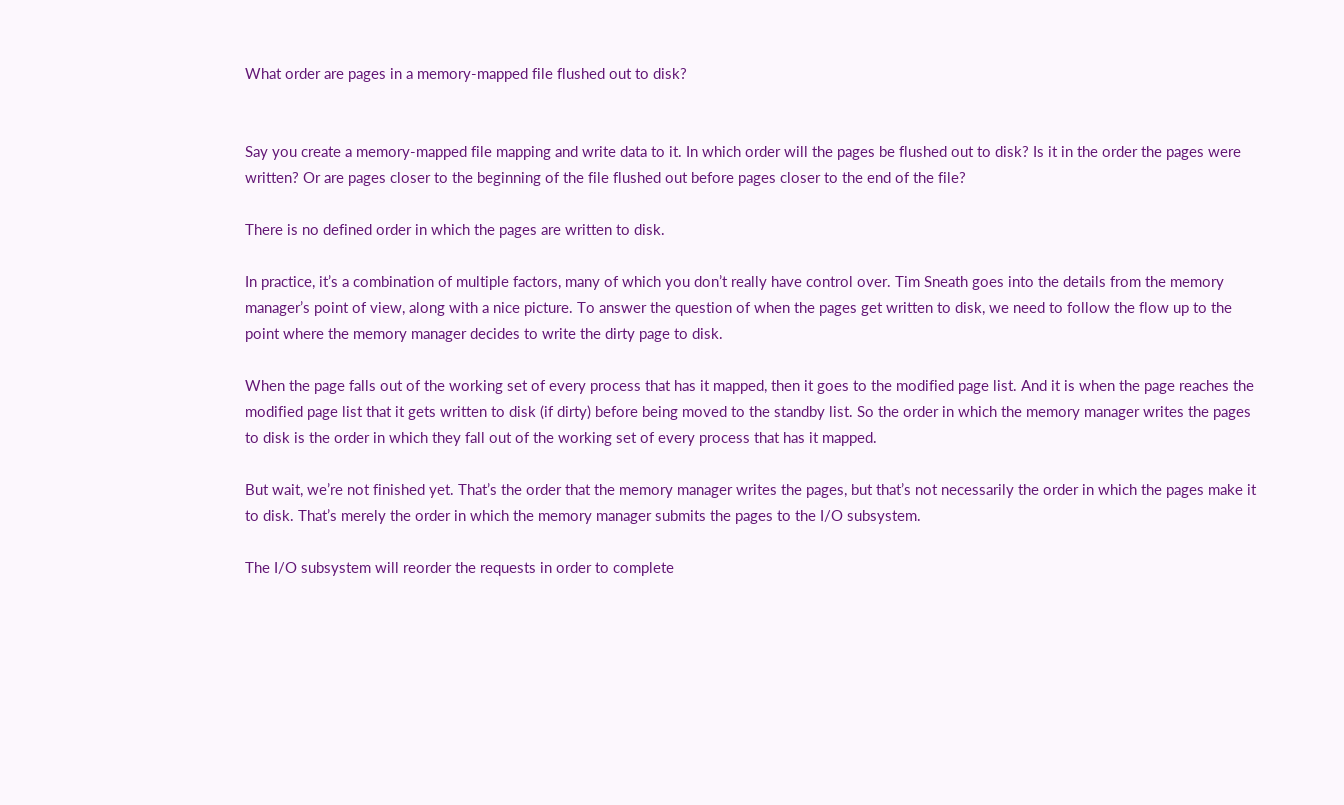What order are pages in a memory-mapped file flushed out to disk?


Say you create a memory-mapped file mapping and write data to it. In which order will the pages be flushed out to disk? Is it in the order the pages were written? Or are pages closer to the beginning of the file flushed out before pages closer to the end of the file?

There is no defined order in which the pages are written to disk.

In practice, it’s a combination of multiple factors, many of which you don’t really have control over. Tim Sneath goes into the details from the memory manager’s point of view, along with a nice picture. To answer the question of when the pages get written to disk, we need to follow the flow up to the point where the memory manager decides to write the dirty page to disk.

When the page falls out of the working set of every process that has it mapped, then it goes to the modified page list. And it is when the page reaches the modified page list that it gets written to disk (if dirty) before being moved to the standby list. So the order in which the memory manager writes the pages to disk is the order in which they fall out of the working set of every process that has it mapped.

But wait, we’re not finished yet. That’s the order that the memory manager writes the pages, but that’s not necessarily the order in which the pages make it to disk. That’s merely the order in which the memory manager submits the pages to the I/O subsystem.

The I/O subsystem will reorder the requests in order to complete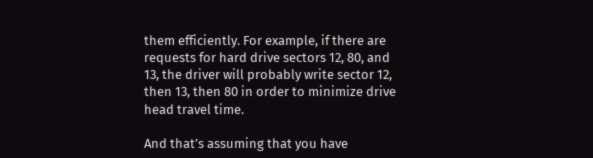them efficiently. For example, if there are requests for hard drive sectors 12, 80, and 13, the driver will probably write sector 12, then 13, then 80 in order to minimize drive head travel time.

And that’s assuming that you have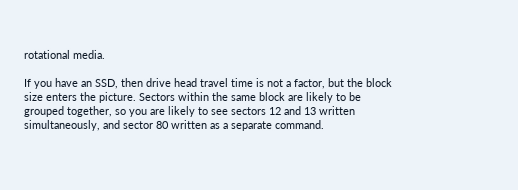rotational media.

If you have an SSD, then drive head travel time is not a factor, but the block size enters the picture. Sectors within the same block are likely to be grouped together, so you are likely to see sectors 12 and 13 written simultaneously, and sector 80 written as a separate command.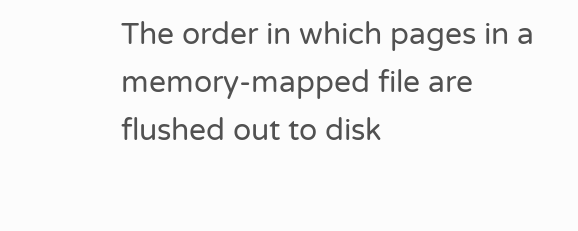The order in which pages in a memory-mapped file are flushed out to disk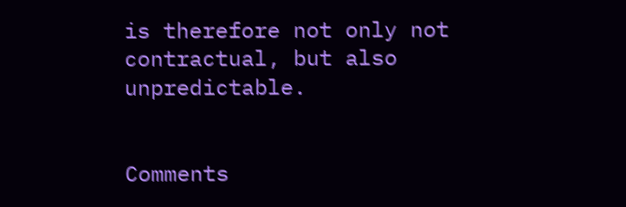is therefore not only not contractual, but also unpredictable.


Comments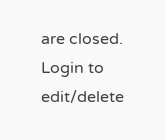are closed. Login to edit/delete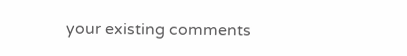your existing comments